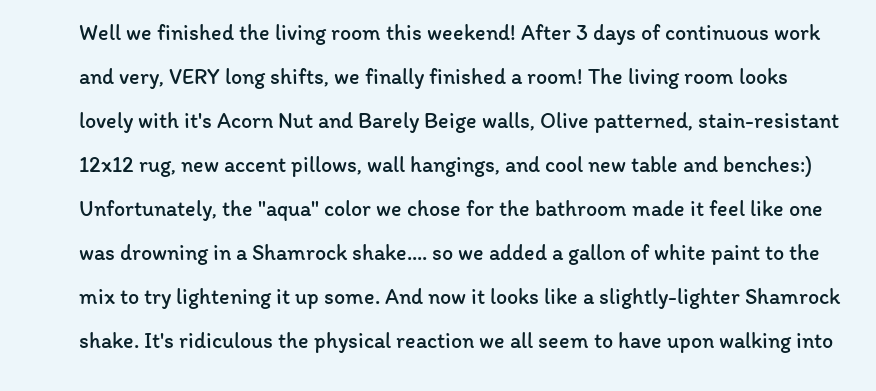Well we finished the living room this weekend! After 3 days of continuous work and very, VERY long shifts, we finally finished a room! The living room looks lovely with it's Acorn Nut and Barely Beige walls, Olive patterned, stain-resistant 12x12 rug, new accent pillows, wall hangings, and cool new table and benches:) Unfortunately, the "aqua" color we chose for the bathroom made it feel like one was drowning in a Shamrock shake.... so we added a gallon of white paint to the mix to try lightening it up some. And now it looks like a slightly-lighter Shamrock shake. It's ridiculous the physical reaction we all seem to have upon walking into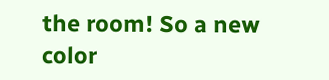the room! So a new color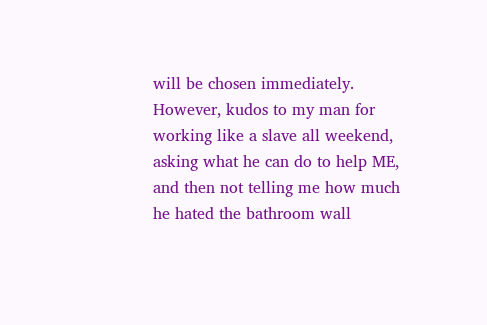will be chosen immediately. However, kudos to my man for working like a slave all weekend, asking what he can do to help ME, and then not telling me how much he hated the bathroom wall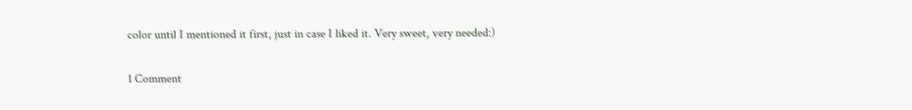color until I mentioned it first, just in case I liked it. Very sweet, very needed:)

1 Comment